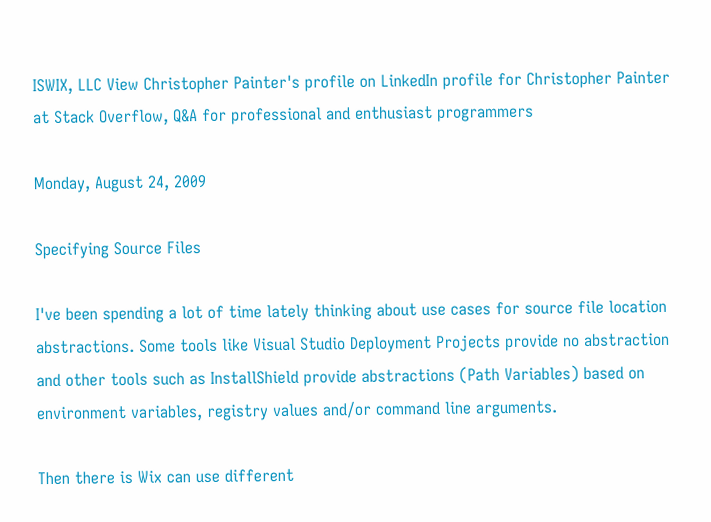ISWIX, LLC View Christopher Painter's profile on LinkedIn profile for Christopher Painter at Stack Overflow, Q&A for professional and enthusiast programmers

Monday, August 24, 2009

Specifying Source Files

I've been spending a lot of time lately thinking about use cases for source file location abstractions. Some tools like Visual Studio Deployment Projects provide no abstraction and other tools such as InstallShield provide abstractions (Path Variables) based on environment variables, registry values and/or command line arguments.

Then there is Wix can use different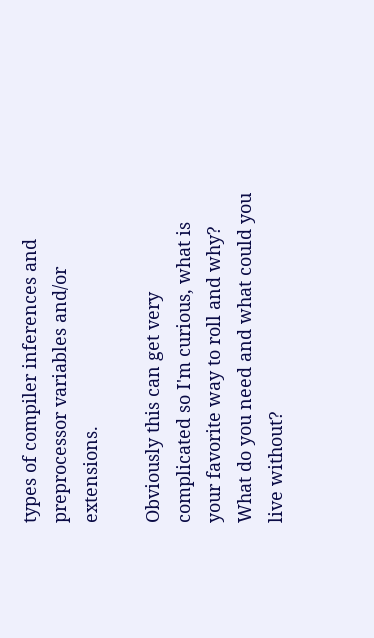types of compiler inferences and preprocessor variables and/or extensions.

Obviously this can get very complicated so I'm curious, what is your favorite way to roll and why? What do you need and what could you live without?